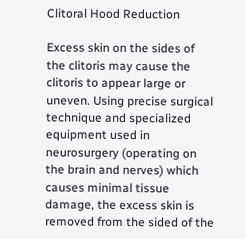Clitoral Hood Reduction

Excess skin on the sides of the clitoris may cause the clitoris to appear large or uneven. Using precise surgical technique and specialized equipment used in neurosurgery (operating on the brain and nerves) which causes minimal tissue damage, the excess skin is removed from the sided of the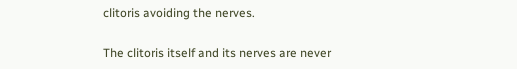clitoris avoiding the nerves.

The clitoris itself and its nerves are never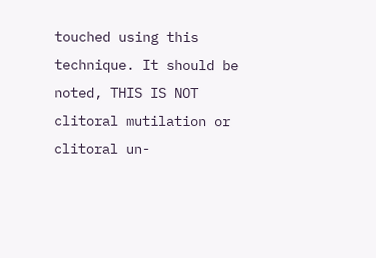touched using this technique. It should be noted, THIS IS NOT clitoral mutilation or clitoral un-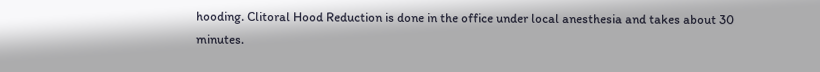hooding. Clitoral Hood Reduction is done in the office under local anesthesia and takes about 30 minutes.